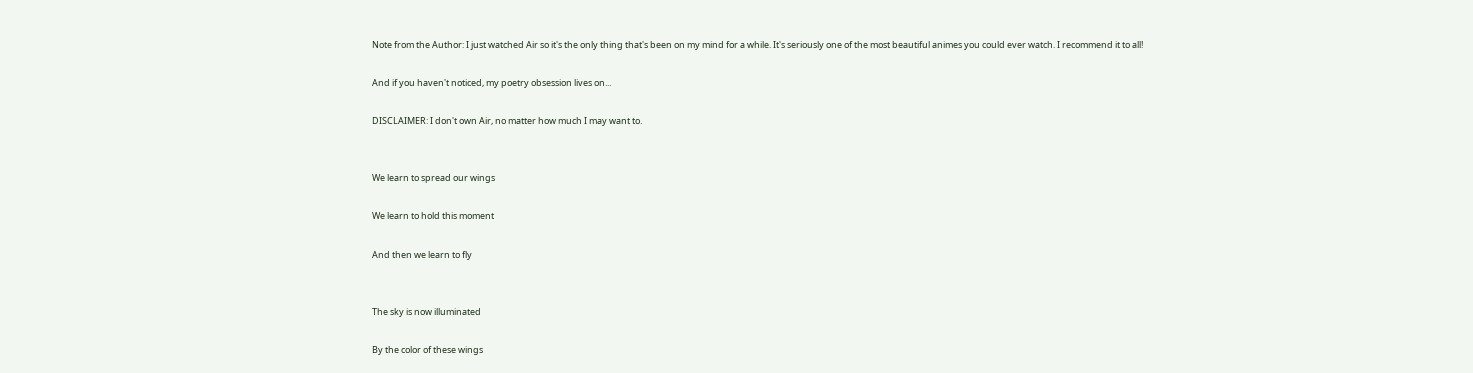Note from the Author: I just watched Air so it's the only thing that's been on my mind for a while. It's seriously one of the most beautiful animes you could ever watch. I recommend it to all!

And if you haven't noticed, my poetry obsession lives on...

DISCLAIMER: I don't own Air, no matter how much I may want to.


We learn to spread our wings

We learn to hold this moment

And then we learn to fly


The sky is now illuminated

By the color of these wings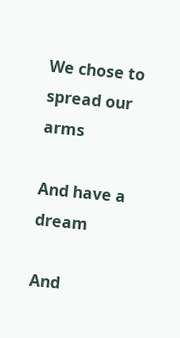We chose to spread our arms

And have a dream

And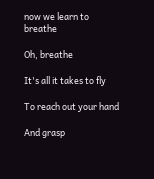now we learn to breathe

Oh, breathe

It's all it takes to fly

To reach out your hand

And grasp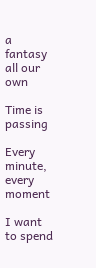a fantasy all our own

Time is passing

Every minute, every moment

I want to spend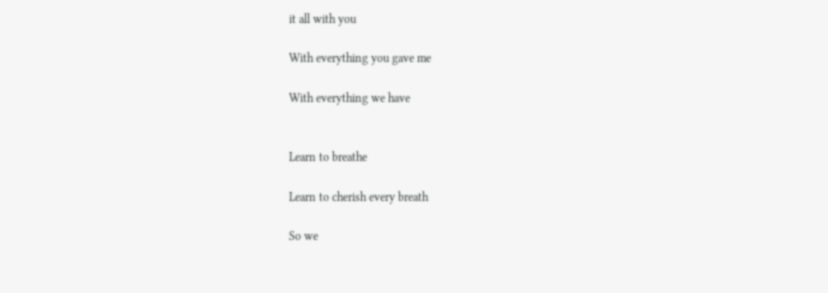it all with you

With everything you gave me

With everything we have


Learn to breathe

Learn to cherish every breath

So we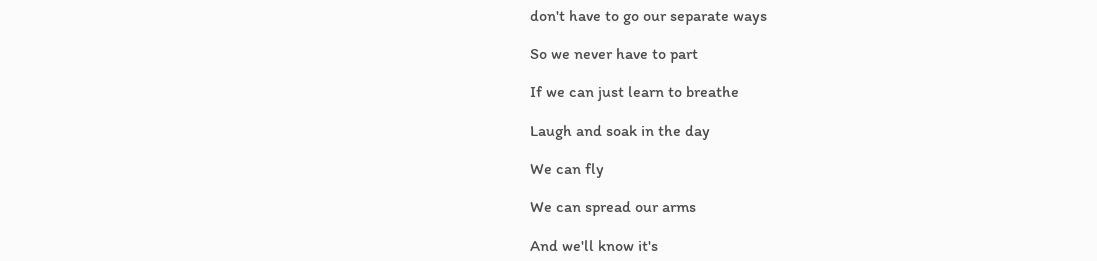don't have to go our separate ways

So we never have to part

If we can just learn to breathe

Laugh and soak in the day

We can fly

We can spread our arms

And we'll know it's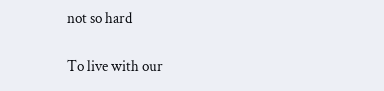not so hard

To live with our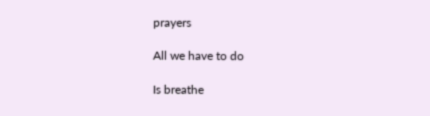prayers

All we have to do

Is breathe